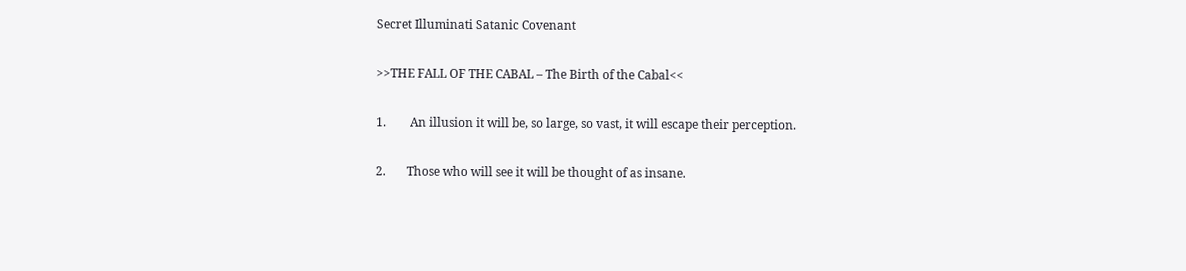Secret Illuminati Satanic Covenant

>>THE FALL OF THE CABAL – The Birth of the Cabal<<

1.        An illusion it will be, so large, so vast, it will escape their perception.

2.       Those who will see it will be thought of as insane.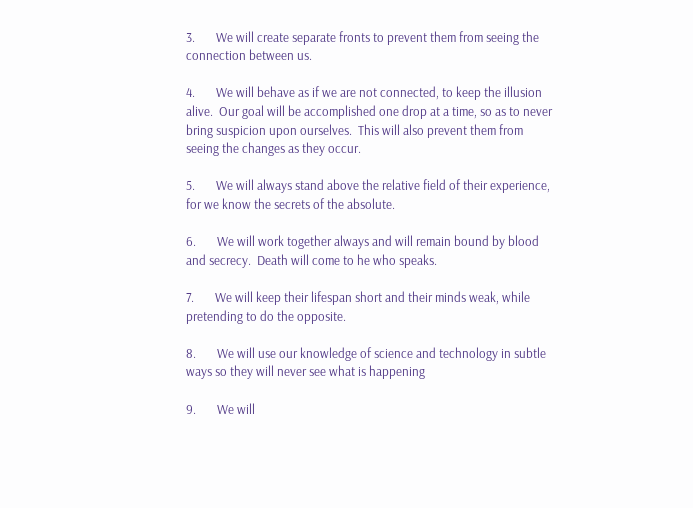3.       We will create separate fronts to prevent them from seeing the connection between us.

4.       We will behave as if we are not connected, to keep the illusion alive.  Our goal will be accomplished one drop at a time, so as to never bring suspicion upon ourselves.  This will also prevent them from seeing the changes as they occur.

5.       We will always stand above the relative field of their experience, for we know the secrets of the absolute.

6.       We will work together always and will remain bound by blood and secrecy.  Death will come to he who speaks.

7.       We will keep their lifespan short and their minds weak, while pretending to do the opposite.

8.       We will use our knowledge of science and technology in subtle ways so they will never see what is happening

9.       We will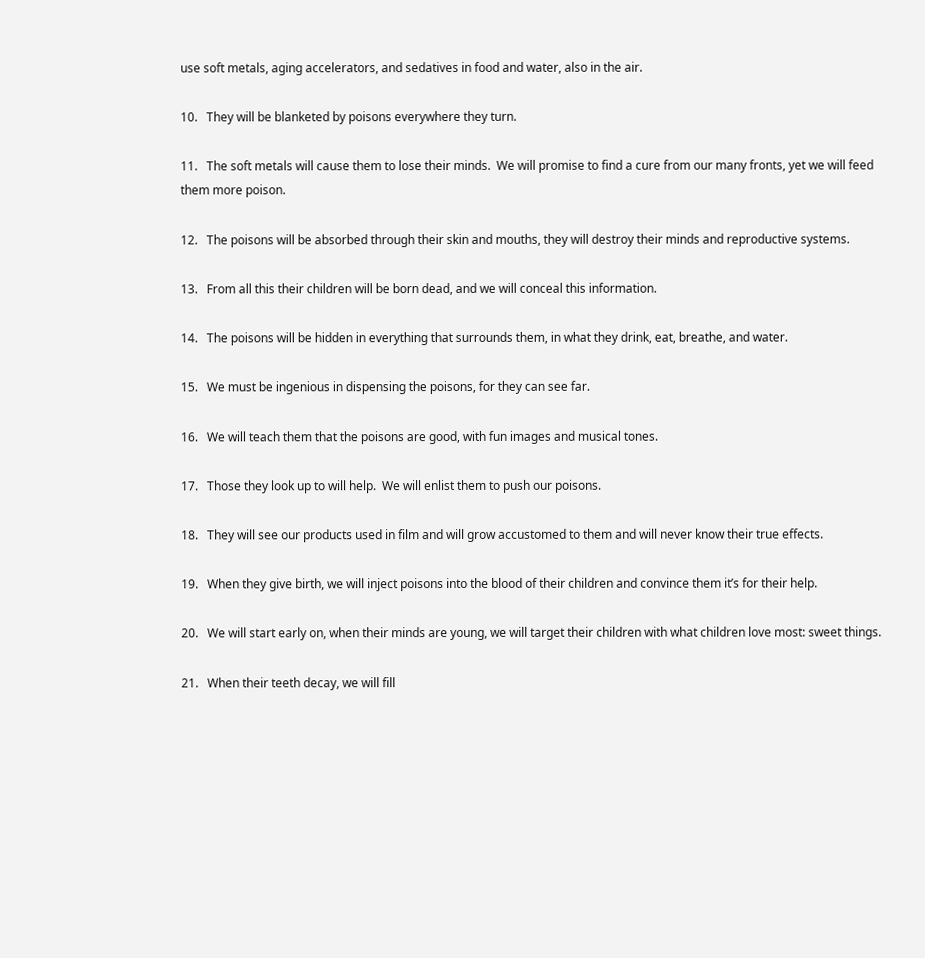use soft metals, aging accelerators, and sedatives in food and water, also in the air.

10.   They will be blanketed by poisons everywhere they turn.

11.   The soft metals will cause them to lose their minds.  We will promise to find a cure from our many fronts, yet we will feed them more poison.

12.   The poisons will be absorbed through their skin and mouths, they will destroy their minds and reproductive systems.

13.   From all this their children will be born dead, and we will conceal this information.

14.   The poisons will be hidden in everything that surrounds them, in what they drink, eat, breathe, and water.

15.   We must be ingenious in dispensing the poisons, for they can see far.

16.   We will teach them that the poisons are good, with fun images and musical tones.

17.   Those they look up to will help.  We will enlist them to push our poisons.

18.   They will see our products used in film and will grow accustomed to them and will never know their true effects.

19.   When they give birth, we will inject poisons into the blood of their children and convince them it’s for their help.

20.   We will start early on, when their minds are young, we will target their children with what children love most: sweet things.

21.   When their teeth decay, we will fill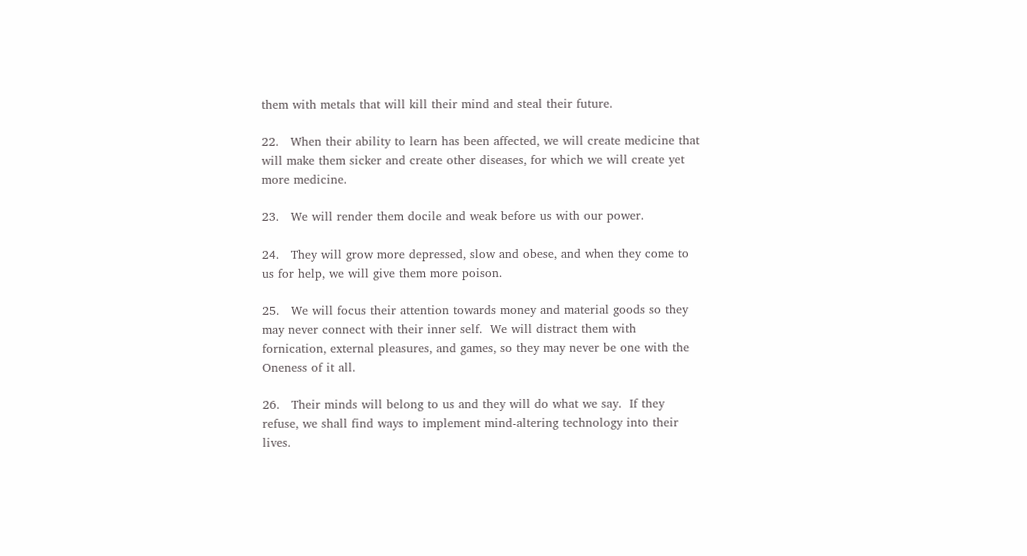them with metals that will kill their mind and steal their future.

22.   When their ability to learn has been affected, we will create medicine that will make them sicker and create other diseases, for which we will create yet more medicine.

23.   We will render them docile and weak before us with our power.

24.   They will grow more depressed, slow and obese, and when they come to us for help, we will give them more poison.

25.   We will focus their attention towards money and material goods so they may never connect with their inner self.  We will distract them with fornication, external pleasures, and games, so they may never be one with the Oneness of it all.

26.   Their minds will belong to us and they will do what we say.  If they refuse, we shall find ways to implement mind-altering technology into their lives.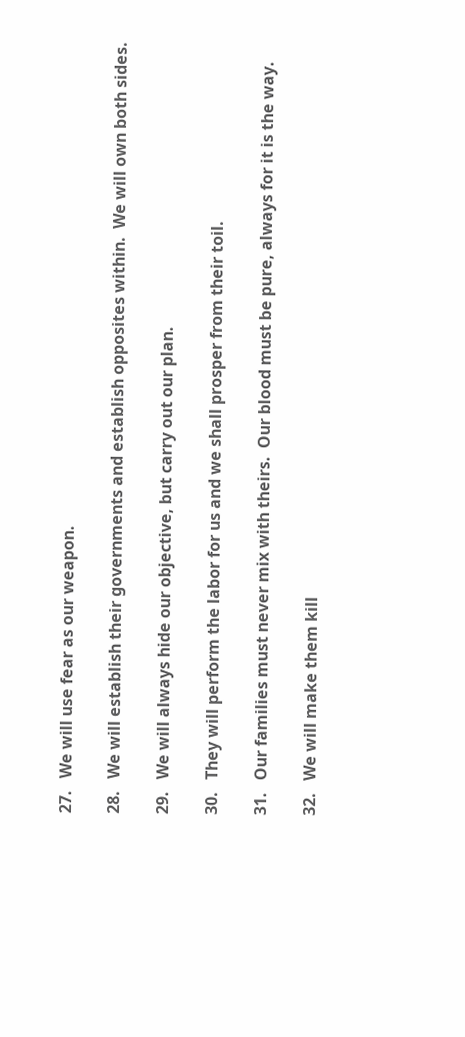27.   We will use fear as our weapon.

28.   We will establish their governments and establish opposites within.  We will own both sides.

29.   We will always hide our objective, but carry out our plan.

30.   They will perform the labor for us and we shall prosper from their toil.

31.   Our families must never mix with theirs.  Our blood must be pure, always for it is the way.

32.   We will make them kill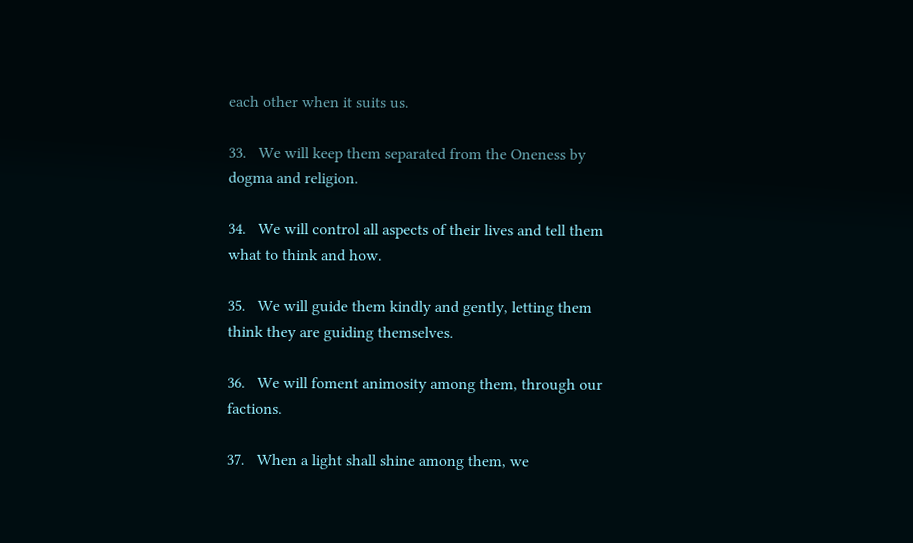each other when it suits us.

33.   We will keep them separated from the Oneness by dogma and religion.

34.   We will control all aspects of their lives and tell them what to think and how.

35.   We will guide them kindly and gently, letting them think they are guiding themselves.

36.   We will foment animosity among them, through our factions.

37.   When a light shall shine among them, we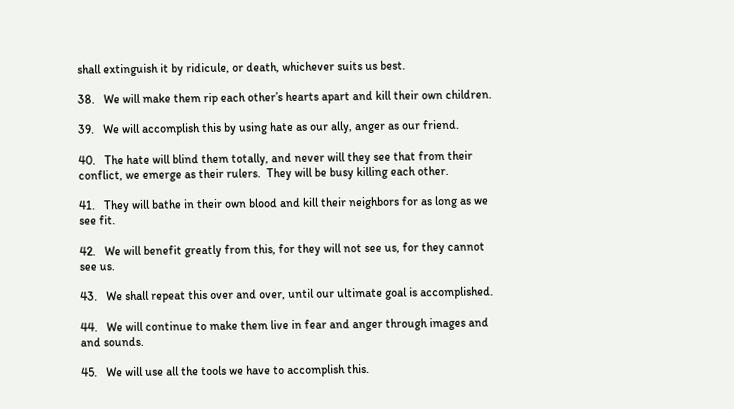shall extinguish it by ridicule, or death, whichever suits us best.

38.   We will make them rip each other’s hearts apart and kill their own children.

39.   We will accomplish this by using hate as our ally, anger as our friend.

40.   The hate will blind them totally, and never will they see that from their conflict, we emerge as their rulers.  They will be busy killing each other.

41.   They will bathe in their own blood and kill their neighbors for as long as we see fit.

42.   We will benefit greatly from this, for they will not see us, for they cannot see us.

43.   We shall repeat this over and over, until our ultimate goal is accomplished.

44.   We will continue to make them live in fear and anger through images and and sounds.

45.   We will use all the tools we have to accomplish this.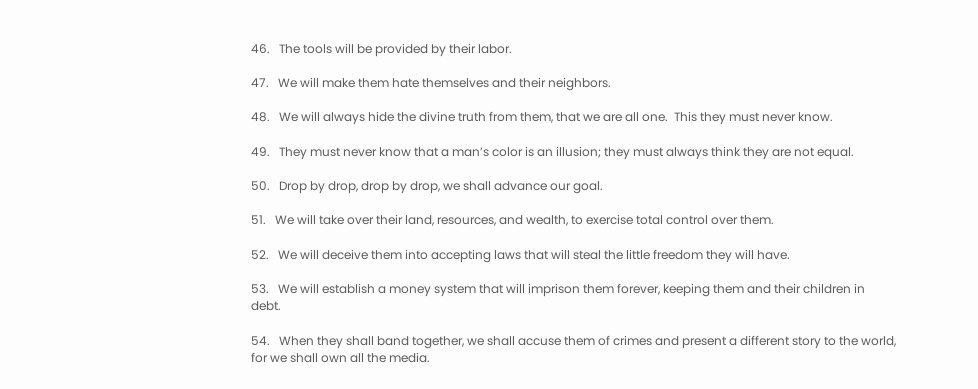46.   The tools will be provided by their labor.

47.   We will make them hate themselves and their neighbors.

48.   We will always hide the divine truth from them, that we are all one.  This they must never know.

49.   They must never know that a man’s color is an illusion; they must always think they are not equal.

50.   Drop by drop, drop by drop, we shall advance our goal.

51.   We will take over their land, resources, and wealth, to exercise total control over them.

52.   We will deceive them into accepting laws that will steal the little freedom they will have.

53.   We will establish a money system that will imprison them forever, keeping them and their children in debt.

54.   When they shall band together, we shall accuse them of crimes and present a different story to the world, for we shall own all the media.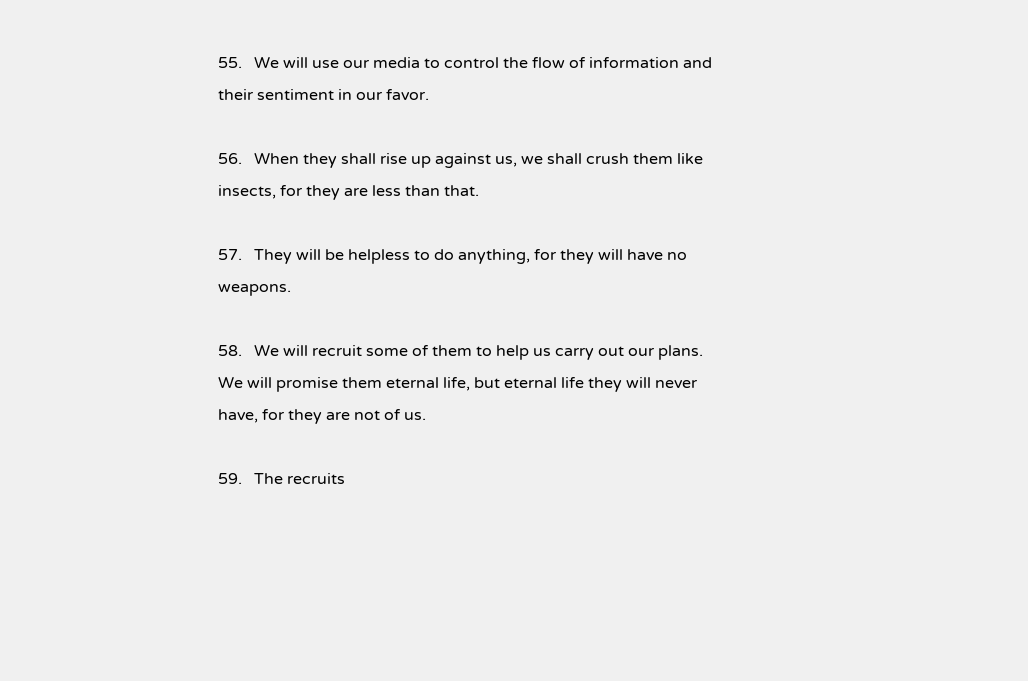55.   We will use our media to control the flow of information and their sentiment in our favor.

56.   When they shall rise up against us, we shall crush them like insects, for they are less than that.

57.   They will be helpless to do anything, for they will have no weapons.

58.   We will recruit some of them to help us carry out our plans.  We will promise them eternal life, but eternal life they will never have, for they are not of us.

59.   The recruits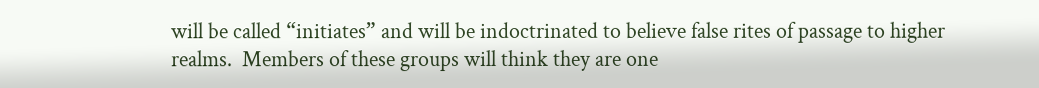will be called “initiates” and will be indoctrinated to believe false rites of passage to higher realms.  Members of these groups will think they are one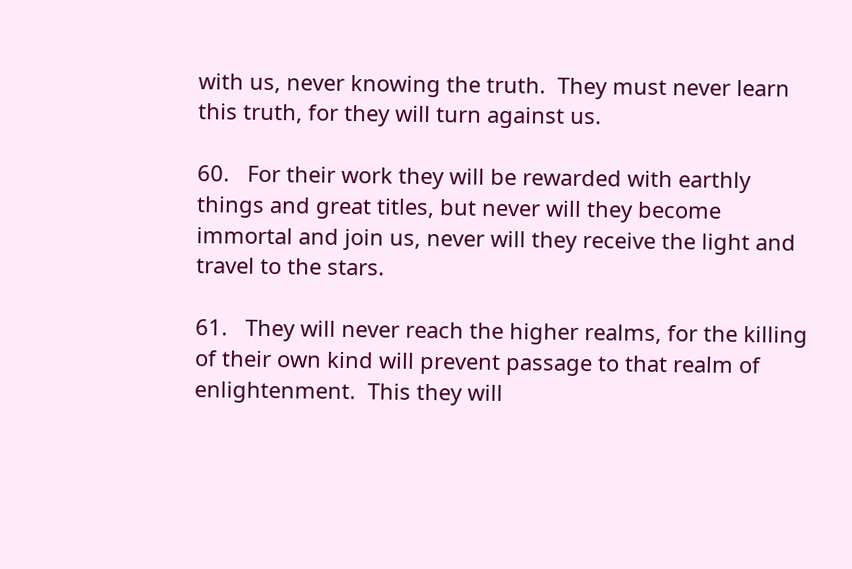with us, never knowing the truth.  They must never learn this truth, for they will turn against us.

60.   For their work they will be rewarded with earthly things and great titles, but never will they become immortal and join us, never will they receive the light and travel to the stars.

61.   They will never reach the higher realms, for the killing of their own kind will prevent passage to that realm of enlightenment.  This they will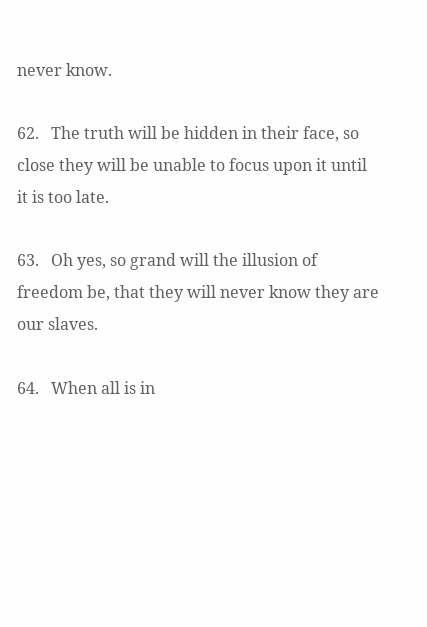never know.

62.   The truth will be hidden in their face, so close they will be unable to focus upon it until it is too late.

63.   Oh yes, so grand will the illusion of freedom be, that they will never know they are our slaves.

64.   When all is in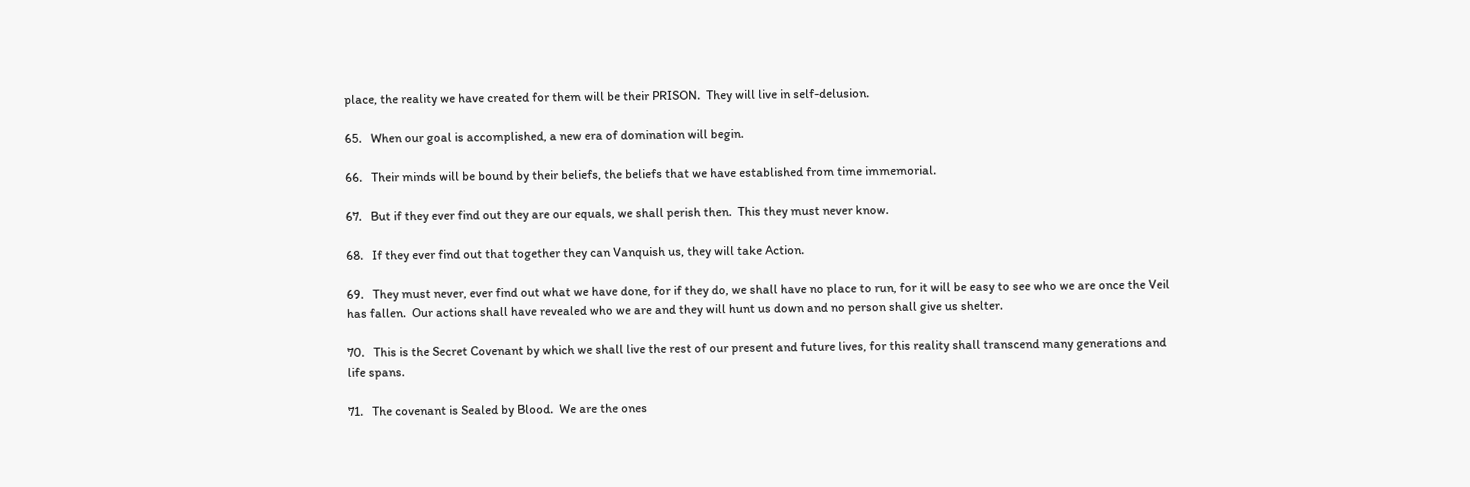place, the reality we have created for them will be their PRISON.  They will live in self-delusion.

65.   When our goal is accomplished, a new era of domination will begin.

66.   Their minds will be bound by their beliefs, the beliefs that we have established from time immemorial.

67.   But if they ever find out they are our equals, we shall perish then.  This they must never know.

68.   If they ever find out that together they can Vanquish us, they will take Action.

69.   They must never, ever find out what we have done, for if they do, we shall have no place to run, for it will be easy to see who we are once the Veil has fallen.  Our actions shall have revealed who we are and they will hunt us down and no person shall give us shelter.

70.   This is the Secret Covenant by which we shall live the rest of our present and future lives, for this reality shall transcend many generations and life spans.

71.   The covenant is Sealed by Blood.  We are the ones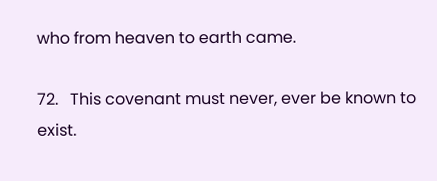who from heaven to earth came.

72.   This covenant must never, ever be known to exist.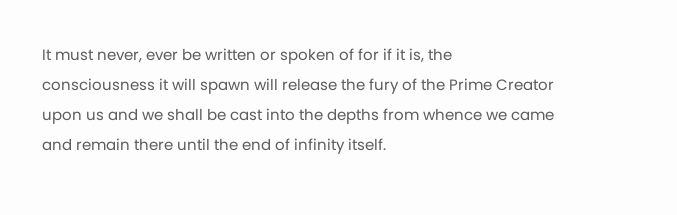It must never, ever be written or spoken of for if it is, the consciousness it will spawn will release the fury of the Prime Creator upon us and we shall be cast into the depths from whence we came and remain there until the end of infinity itself.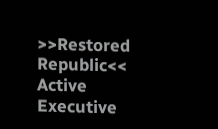>>Restored Republic<<
Active Executive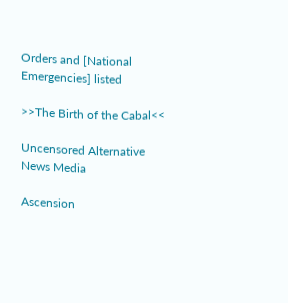Orders and [National Emergencies] listed

>>The Birth of the Cabal<<

Uncensored Alternative News Media

Ascension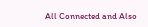All Connected and Also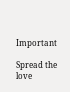Important

Spread the love